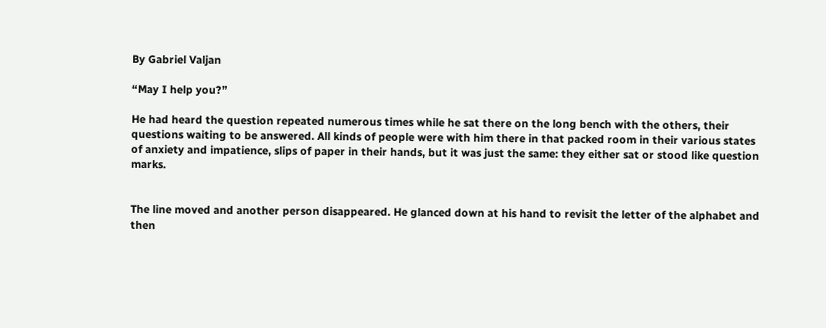By Gabriel Valjan

“May I help you?”

He had heard the question repeated numerous times while he sat there on the long bench with the others, their questions waiting to be answered. All kinds of people were with him there in that packed room in their various states of anxiety and impatience, slips of paper in their hands, but it was just the same: they either sat or stood like question marks.


The line moved and another person disappeared. He glanced down at his hand to revisit the letter of the alphabet and then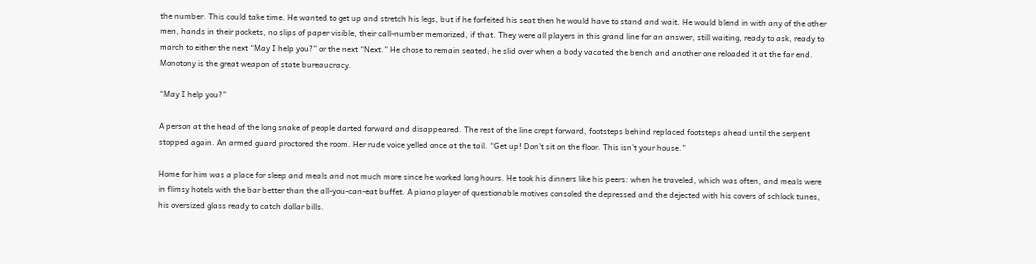the number. This could take time. He wanted to get up and stretch his legs, but if he forfeited his seat then he would have to stand and wait. He would blend in with any of the other men, hands in their pockets, no slips of paper visible, their call-number memorized, if that. They were all players in this grand line for an answer, still waiting, ready to ask, ready to march to either the next “May I help you?” or the next “Next.” He chose to remain seated; he slid over when a body vacated the bench and another one reloaded it at the far end. Monotony is the great weapon of state bureaucracy.

“May I help you?”

A person at the head of the long snake of people darted forward and disappeared. The rest of the line crept forward, footsteps behind replaced footsteps ahead until the serpent stopped again. An armed guard proctored the room. Her rude voice yelled once at the tail. “Get up! Don’t sit on the floor. This isn’t your house.”

Home for him was a place for sleep and meals and not much more since he worked long hours. He took his dinners like his peers: when he traveled, which was often, and meals were in flimsy hotels with the bar better than the all-you-can-eat buffet. A piano player of questionable motives consoled the depressed and the dejected with his covers of schlock tunes, his oversized glass ready to catch dollar bills.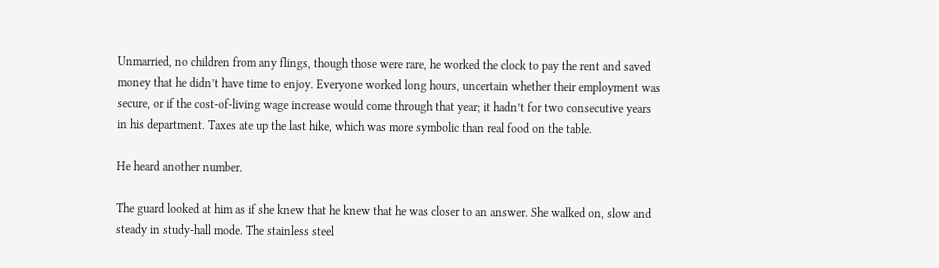Unmarried, no children from any flings, though those were rare, he worked the clock to pay the rent and saved money that he didn’t have time to enjoy. Everyone worked long hours, uncertain whether their employment was secure, or if the cost-of-living wage increase would come through that year; it hadn’t for two consecutive years in his department. Taxes ate up the last hike, which was more symbolic than real food on the table.

He heard another number.

The guard looked at him as if she knew that he knew that he was closer to an answer. She walked on, slow and steady in study-hall mode. The stainless steel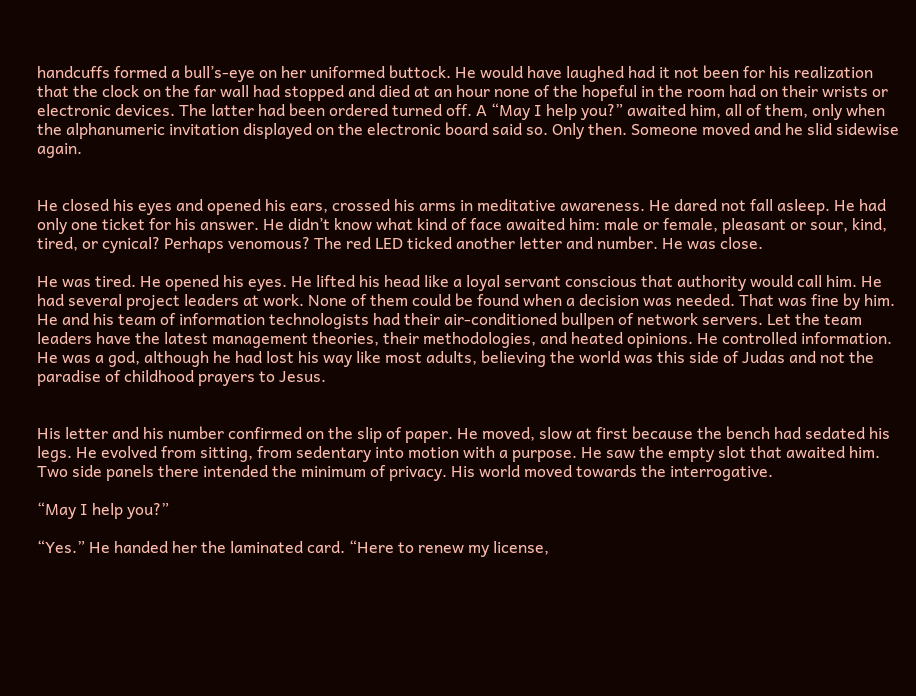handcuffs formed a bull’s-eye on her uniformed buttock. He would have laughed had it not been for his realization that the clock on the far wall had stopped and died at an hour none of the hopeful in the room had on their wrists or electronic devices. The latter had been ordered turned off. A “May I help you?” awaited him, all of them, only when the alphanumeric invitation displayed on the electronic board said so. Only then. Someone moved and he slid sidewise again.


He closed his eyes and opened his ears, crossed his arms in meditative awareness. He dared not fall asleep. He had only one ticket for his answer. He didn’t know what kind of face awaited him: male or female, pleasant or sour, kind, tired, or cynical? Perhaps venomous? The red LED ticked another letter and number. He was close.

He was tired. He opened his eyes. He lifted his head like a loyal servant conscious that authority would call him. He had several project leaders at work. None of them could be found when a decision was needed. That was fine by him. He and his team of information technologists had their air-conditioned bullpen of network servers. Let the team leaders have the latest management theories, their methodologies, and heated opinions. He controlled information. He was a god, although he had lost his way like most adults, believing the world was this side of Judas and not the paradise of childhood prayers to Jesus.


His letter and his number confirmed on the slip of paper. He moved, slow at first because the bench had sedated his legs. He evolved from sitting, from sedentary into motion with a purpose. He saw the empty slot that awaited him. Two side panels there intended the minimum of privacy. His world moved towards the interrogative.

“May I help you?”

“Yes.” He handed her the laminated card. “Here to renew my license,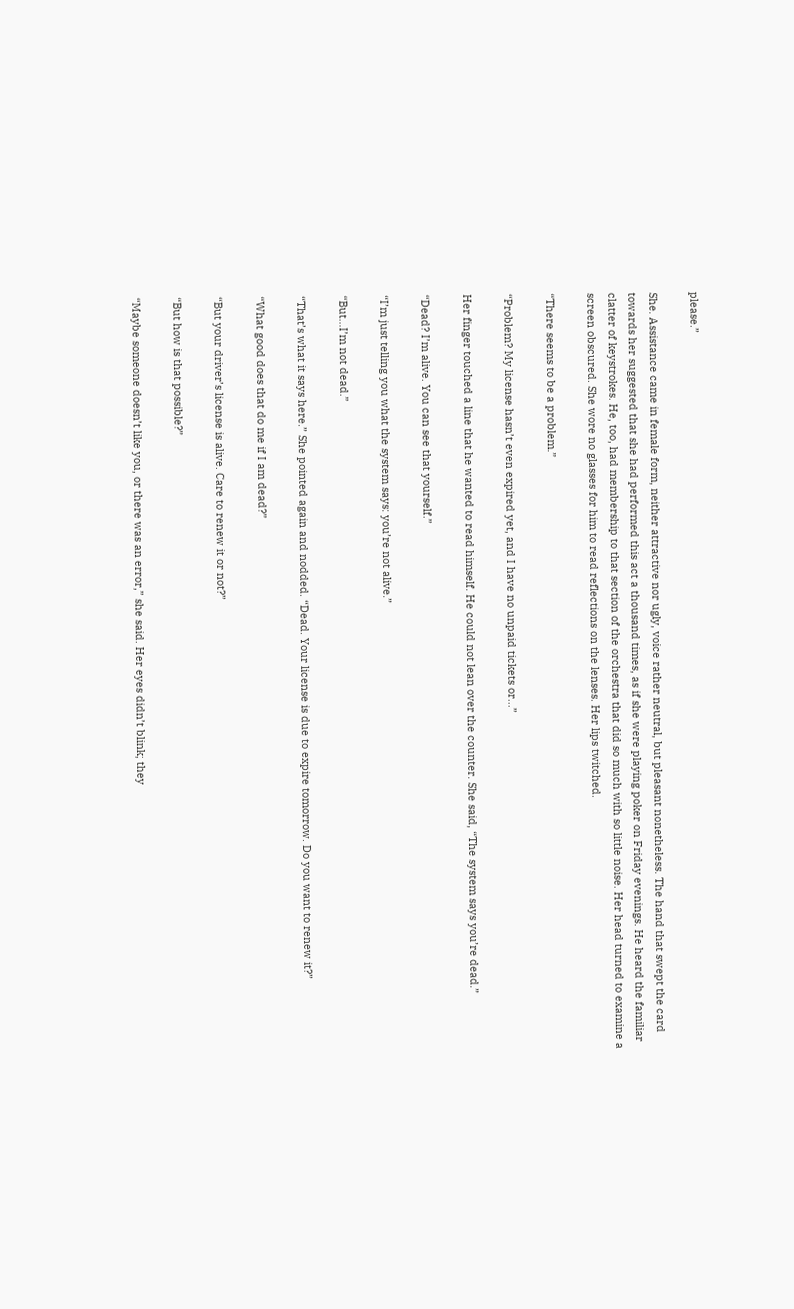please.”

She. Assistance came in female form, neither attractive nor ugly, voice rather neutral, but pleasant nonetheless. The hand that swept the card towards her suggested that she had performed this act a thousand times, as if she were playing poker on Friday evenings. He heard the familiar clatter of keystrokes. He, too, had membership to that section of the orchestra that did so much with so little noise. Her head turned to examine a screen obscured. She wore no glasses for him to read reflections on the lenses. Her lips twitched.

“There seems to be a problem.”

“Problem? My license hasn’t even expired yet, and I have no unpaid tickets or…”

Her finger touched a line that he wanted to read himself. He could not lean over the counter. She said, “The system says you’re dead.”

“Dead? I’m alive. You can see that yourself.”

“I’m just telling you what the system says: you’re not alive.”

“But…I’m not dead.”

“That’s what it says here.” She pointed again and nodded. “Dead. Your license is due to expire tomorrow. Do you want to renew it?”

“What good does that do me if I am dead?”

“But your driver’s license is alive. Care to renew it or not?”

“But how is that possible?”

“Maybe someone doesn’t like you, or there was an error,” she said. Her eyes didn’t blink; they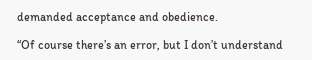demanded acceptance and obedience.

“Of course there’s an error, but I don’t understand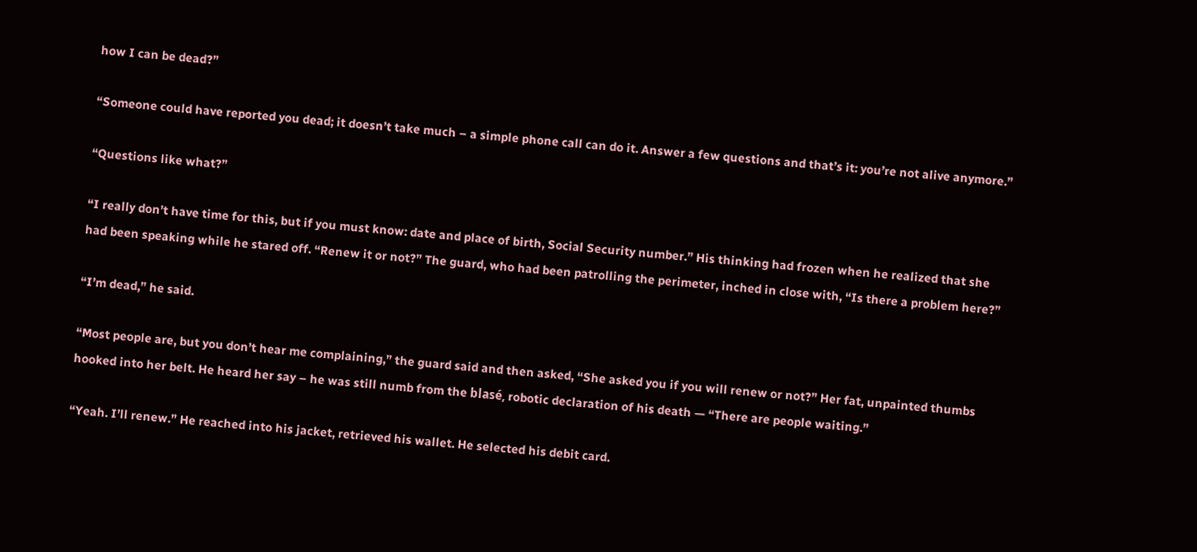how I can be dead?”

“Someone could have reported you dead; it doesn’t take much – a simple phone call can do it. Answer a few questions and that’s it: you’re not alive anymore.”

“Questions like what?”

“I really don’t have time for this, but if you must know: date and place of birth, Social Security number.” His thinking had frozen when he realized that she had been speaking while he stared off. “Renew it or not?” The guard, who had been patrolling the perimeter, inched in close with, “Is there a problem here?”

“I’m dead,” he said.

“Most people are, but you don’t hear me complaining,” the guard said and then asked, “She asked you if you will renew or not?” Her fat, unpainted thumbs hooked into her belt. He heard her say – he was still numb from the blasé, robotic declaration of his death — “There are people waiting.”

“Yeah. I’ll renew.” He reached into his jacket, retrieved his wallet. He selected his debit card.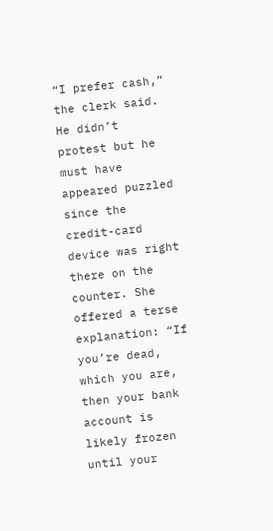“I prefer cash,” the clerk said. He didn’t protest but he must have appeared puzzled since the credit-card device was right there on the counter. She offered a terse explanation: “If you’re dead, which you are, then your bank account is likely frozen until your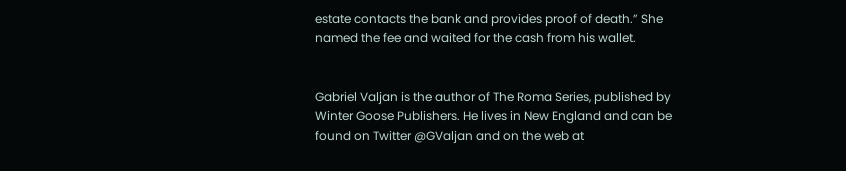estate contacts the bank and provides proof of death.” She named the fee and waited for the cash from his wallet.


Gabriel Valjan is the author of The Roma Series, published by Winter Goose Publishers. He lives in New England and can be found on Twitter @GValjan and on the web at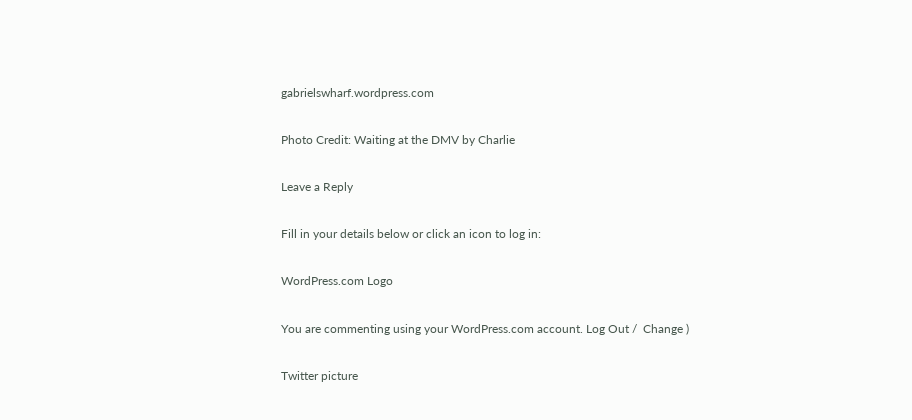gabrielswharf.wordpress.com

Photo Credit: Waiting at the DMV by Charlie

Leave a Reply

Fill in your details below or click an icon to log in:

WordPress.com Logo

You are commenting using your WordPress.com account. Log Out /  Change )

Twitter picture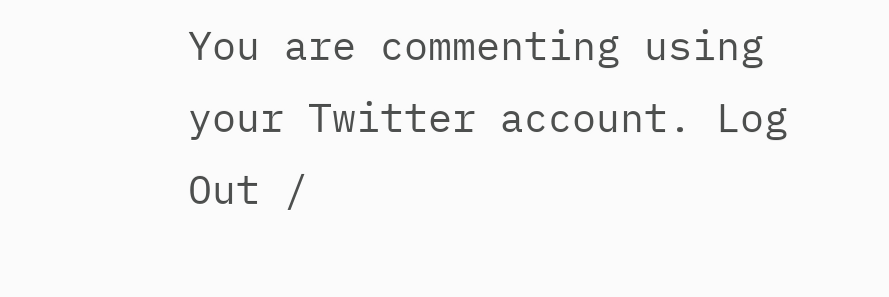You are commenting using your Twitter account. Log Out /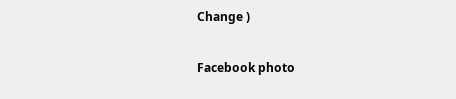Change )

Facebook photo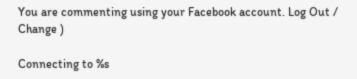You are commenting using your Facebook account. Log Out /  Change )

Connecting to %s